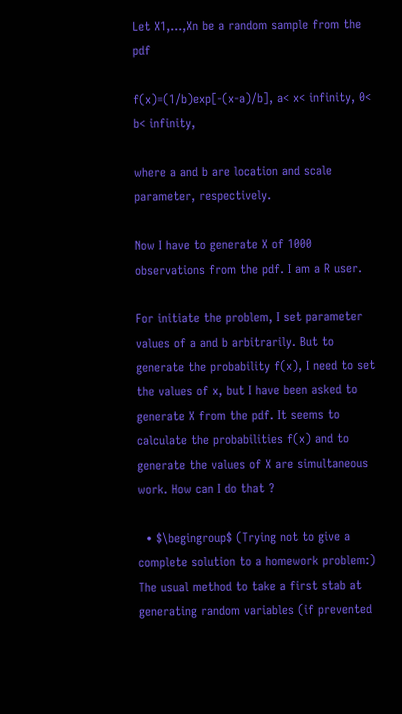Let X1,...,Xn be a random sample from the pdf

f(x)=(1/b)exp[-(x-a)/b], a< x< infinity, 0< b< infinity,

where a and b are location and scale parameter, respectively.

Now I have to generate X of 1000 observations from the pdf. I am a R user.

For initiate the problem, I set parameter values of a and b arbitrarily. But to generate the probability f(x), I need to set the values of x, but I have been asked to generate X from the pdf. It seems to calculate the probabilities f(x) and to generate the values of X are simultaneous work. How can I do that ?

  • $\begingroup$ (Trying not to give a complete solution to a homework problem:) The usual method to take a first stab at generating random variables (if prevented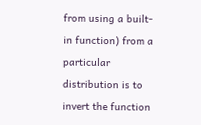from using a built-in function) from a particular distribution is to invert the function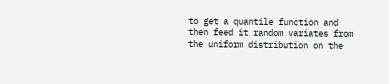to get a quantile function and then feed it random variates from the uniform distribution on the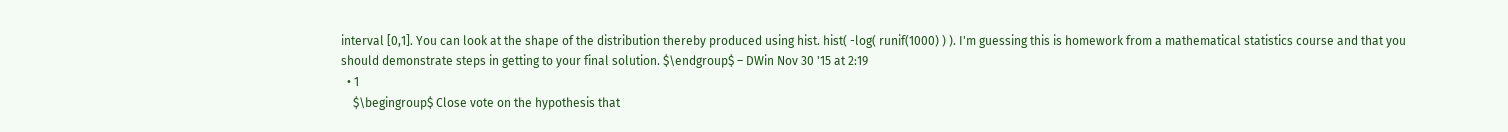interval [0,1]. You can look at the shape of the distribution thereby produced using hist. hist( -log( runif(1000) ) ). I'm guessing this is homework from a mathematical statistics course and that you should demonstrate steps in getting to your final solution. $\endgroup$ – DWin Nov 30 '15 at 2:19
  • 1
    $\begingroup$ Close vote on the hypothesis that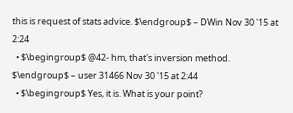this is request of stats advice. $\endgroup$ – DWin Nov 30 '15 at 2:24
  • $\begingroup$ @42- hm, that's inversion method. $\endgroup$ – user 31466 Nov 30 '15 at 2:44
  • $\begingroup$ Yes, it is. What is your point?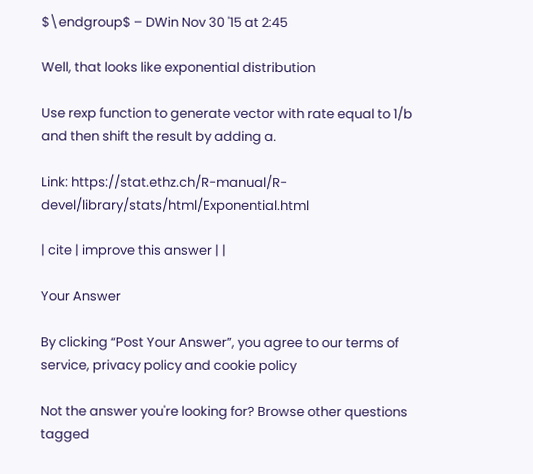$\endgroup$ – DWin Nov 30 '15 at 2:45

Well, that looks like exponential distribution

Use rexp function to generate vector with rate equal to 1/b and then shift the result by adding a.

Link: https://stat.ethz.ch/R-manual/R-devel/library/stats/html/Exponential.html

| cite | improve this answer | |

Your Answer

By clicking “Post Your Answer”, you agree to our terms of service, privacy policy and cookie policy

Not the answer you're looking for? Browse other questions tagged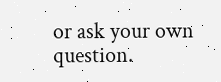or ask your own question.